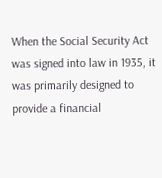When the Social Security Act was signed into law in 1935, it was primarily designed to provide a financial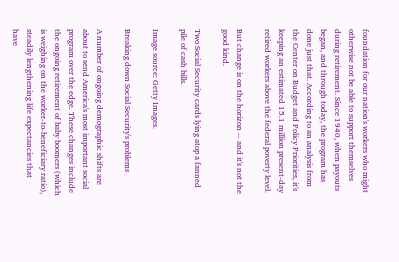foundation for our nation's workers who might otherwise not be able to support themselves during retirement. Since 1940, when payouts began, and through today, the program has done just that. According to an analysis from the Center on Budget and Policy Priorities, it's keeping an estimated 15.1 million present-day retired workers above the federal poverty level.

But change is on the horizon -- and it's not the good kind.

Two Social Security cards lying atop a fanned pile of cash bills.

Image source: Getty Images.

Breaking down Social Security's problems

A number of ongoing demographic shifts are about to send America's most important social program over the edge. These changes include the ongoing retirement of baby boomers (which is weighing on the worker-to-beneficiary ratio), steadily lengthening life expectancies that have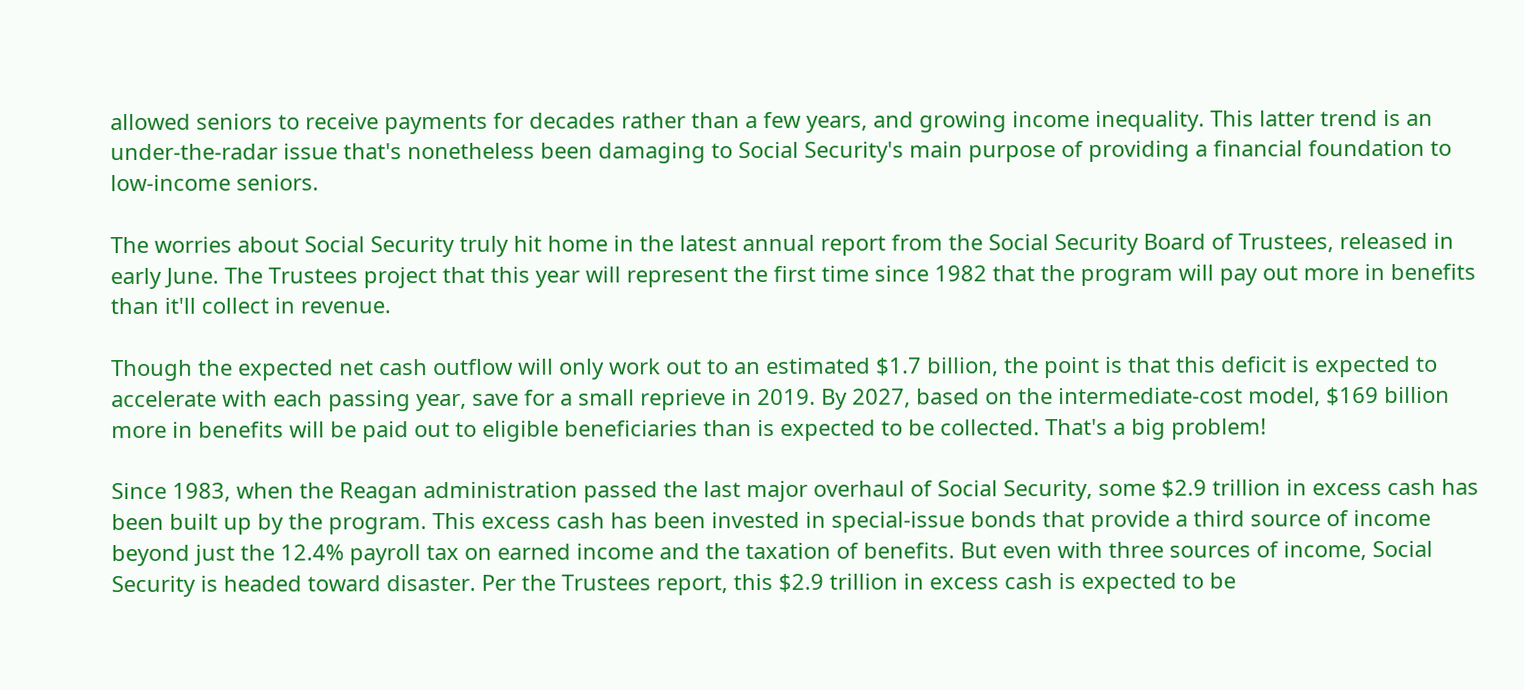allowed seniors to receive payments for decades rather than a few years, and growing income inequality. This latter trend is an under-the-radar issue that's nonetheless been damaging to Social Security's main purpose of providing a financial foundation to low-income seniors.

The worries about Social Security truly hit home in the latest annual report from the Social Security Board of Trustees, released in early June. The Trustees project that this year will represent the first time since 1982 that the program will pay out more in benefits than it'll collect in revenue.

Though the expected net cash outflow will only work out to an estimated $1.7 billion, the point is that this deficit is expected to accelerate with each passing year, save for a small reprieve in 2019. By 2027, based on the intermediate-cost model, $169 billion more in benefits will be paid out to eligible beneficiaries than is expected to be collected. That's a big problem!

Since 1983, when the Reagan administration passed the last major overhaul of Social Security, some $2.9 trillion in excess cash has been built up by the program. This excess cash has been invested in special-issue bonds that provide a third source of income beyond just the 12.4% payroll tax on earned income and the taxation of benefits. But even with three sources of income, Social Security is headed toward disaster. Per the Trustees report, this $2.9 trillion in excess cash is expected to be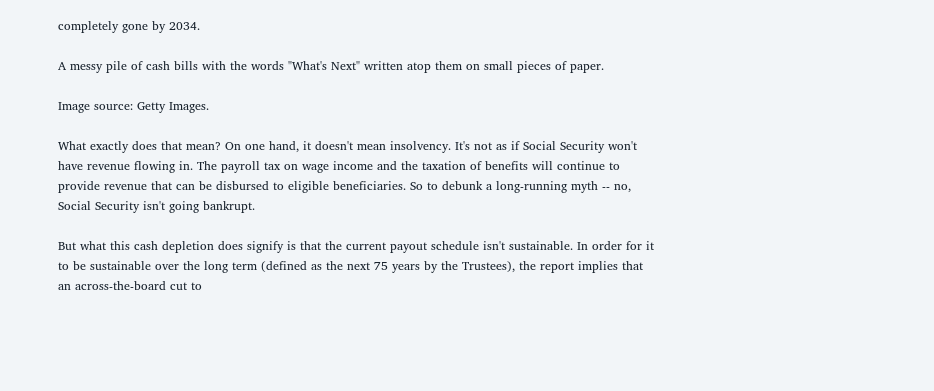completely gone by 2034.

A messy pile of cash bills with the words "What's Next" written atop them on small pieces of paper.

Image source: Getty Images.

What exactly does that mean? On one hand, it doesn't mean insolvency. It's not as if Social Security won't have revenue flowing in. The payroll tax on wage income and the taxation of benefits will continue to provide revenue that can be disbursed to eligible beneficiaries. So to debunk a long-running myth -- no, Social Security isn't going bankrupt.

But what this cash depletion does signify is that the current payout schedule isn't sustainable. In order for it to be sustainable over the long term (defined as the next 75 years by the Trustees), the report implies that an across-the-board cut to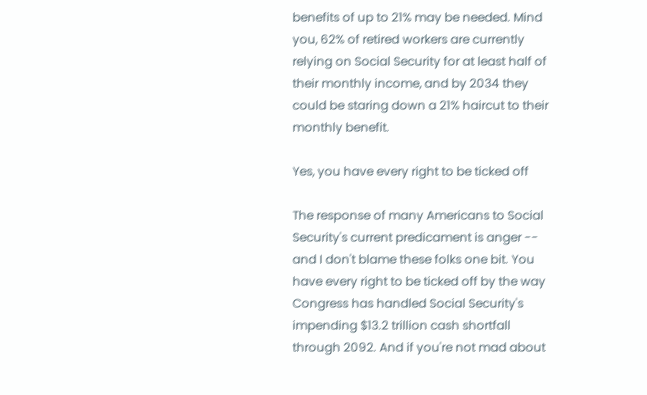benefits of up to 21% may be needed. Mind you, 62% of retired workers are currently relying on Social Security for at least half of their monthly income, and by 2034 they could be staring down a 21% haircut to their monthly benefit.

Yes, you have every right to be ticked off

The response of many Americans to Social Security's current predicament is anger -- and I don't blame these folks one bit. You have every right to be ticked off by the way Congress has handled Social Security's impending $13.2 trillion cash shortfall through 2092. And if you're not mad about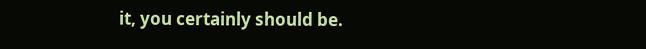it, you certainly should be.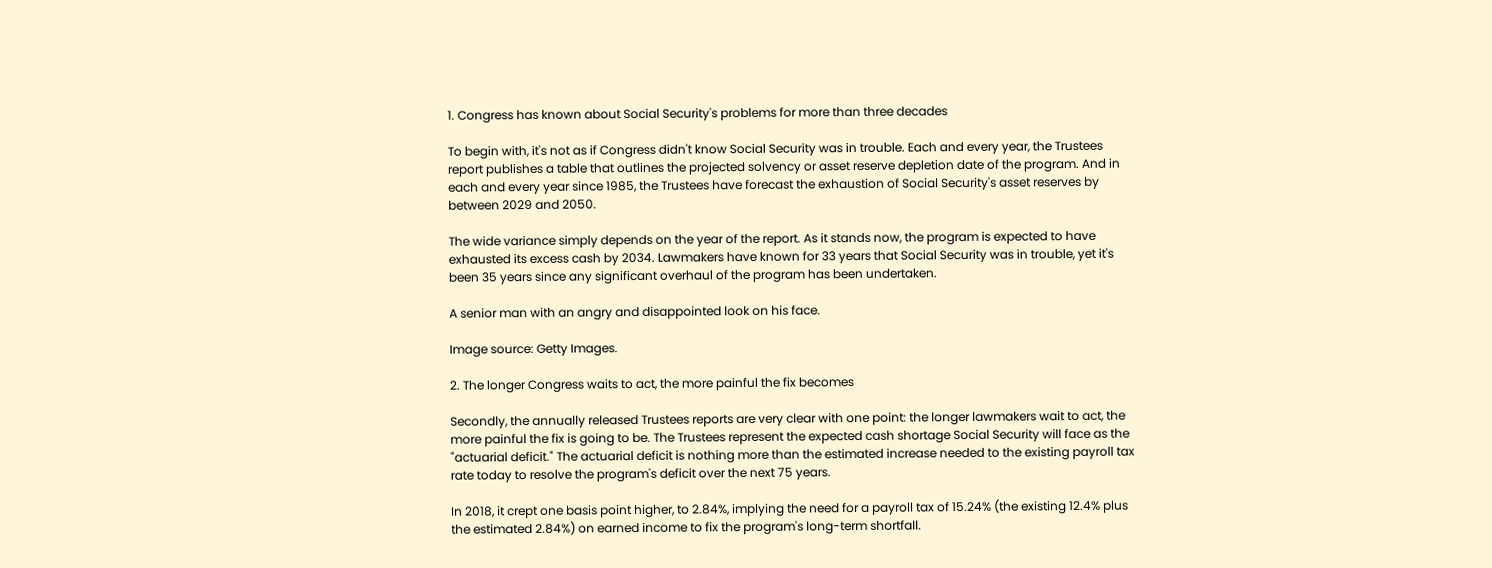1. Congress has known about Social Security's problems for more than three decades

To begin with, it's not as if Congress didn't know Social Security was in trouble. Each and every year, the Trustees report publishes a table that outlines the projected solvency or asset reserve depletion date of the program. And in each and every year since 1985, the Trustees have forecast the exhaustion of Social Security's asset reserves by between 2029 and 2050.

The wide variance simply depends on the year of the report. As it stands now, the program is expected to have exhausted its excess cash by 2034. Lawmakers have known for 33 years that Social Security was in trouble, yet it's been 35 years since any significant overhaul of the program has been undertaken.

A senior man with an angry and disappointed look on his face.

Image source: Getty Images.

2. The longer Congress waits to act, the more painful the fix becomes

Secondly, the annually released Trustees reports are very clear with one point: the longer lawmakers wait to act, the more painful the fix is going to be. The Trustees represent the expected cash shortage Social Security will face as the "actuarial deficit." The actuarial deficit is nothing more than the estimated increase needed to the existing payroll tax rate today to resolve the program's deficit over the next 75 years.

In 2018, it crept one basis point higher, to 2.84%, implying the need for a payroll tax of 15.24% (the existing 12.4% plus the estimated 2.84%) on earned income to fix the program's long-term shortfall.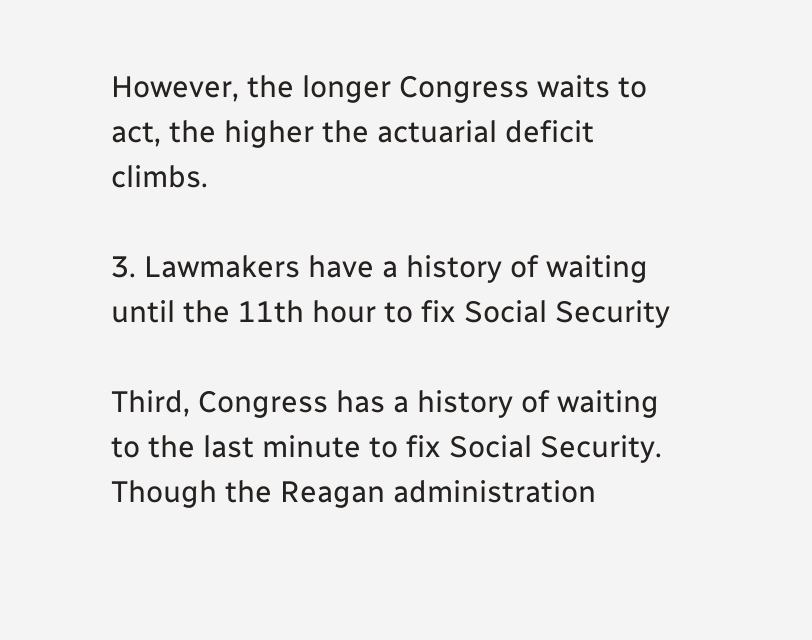However, the longer Congress waits to act, the higher the actuarial deficit climbs.

3. Lawmakers have a history of waiting until the 11th hour to fix Social Security

Third, Congress has a history of waiting to the last minute to fix Social Security. Though the Reagan administration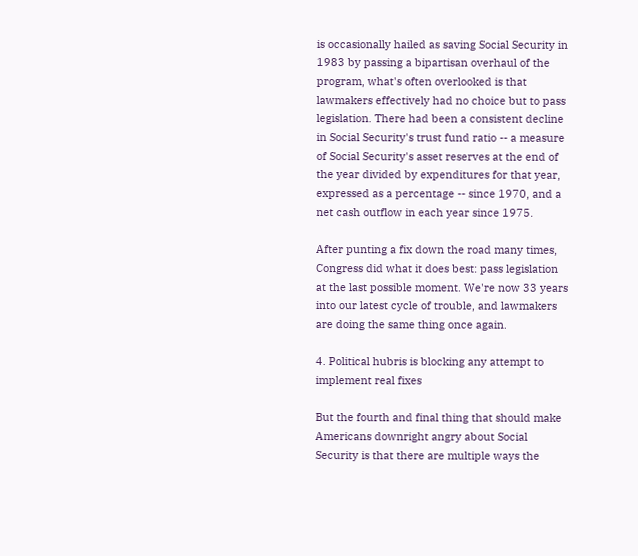is occasionally hailed as saving Social Security in 1983 by passing a bipartisan overhaul of the program, what's often overlooked is that lawmakers effectively had no choice but to pass legislation. There had been a consistent decline in Social Security's trust fund ratio -- a measure of Social Security's asset reserves at the end of the year divided by expenditures for that year, expressed as a percentage -- since 1970, and a net cash outflow in each year since 1975.

After punting a fix down the road many times, Congress did what it does best: pass legislation at the last possible moment. We're now 33 years into our latest cycle of trouble, and lawmakers are doing the same thing once again.

4. Political hubris is blocking any attempt to implement real fixes

But the fourth and final thing that should make Americans downright angry about Social Security is that there are multiple ways the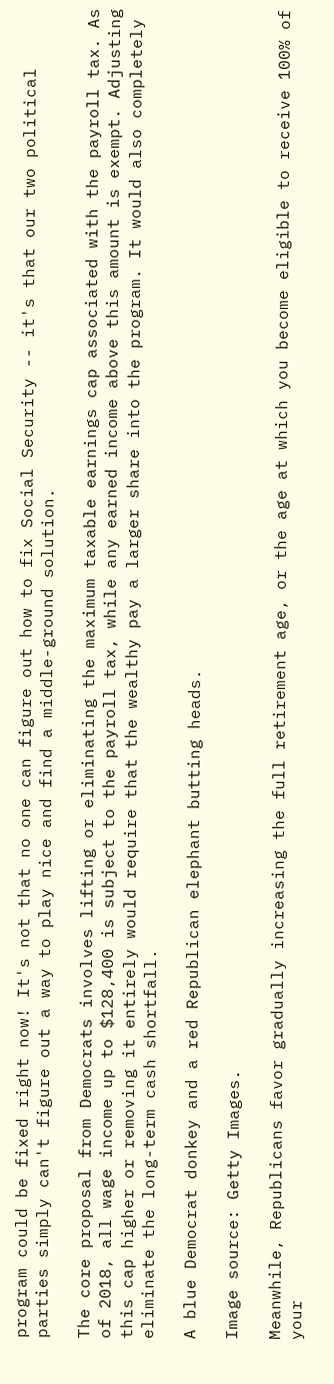program could be fixed right now! It's not that no one can figure out how to fix Social Security -- it's that our two political parties simply can't figure out a way to play nice and find a middle-ground solution.

The core proposal from Democrats involves lifting or eliminating the maximum taxable earnings cap associated with the payroll tax. As of 2018, all wage income up to $128,400 is subject to the payroll tax, while any earned income above this amount is exempt. Adjusting this cap higher or removing it entirely would require that the wealthy pay a larger share into the program. It would also completely eliminate the long-term cash shortfall.

A blue Democrat donkey and a red Republican elephant butting heads.

Image source: Getty Images.

Meanwhile, Republicans favor gradually increasing the full retirement age, or the age at which you become eligible to receive 100% of your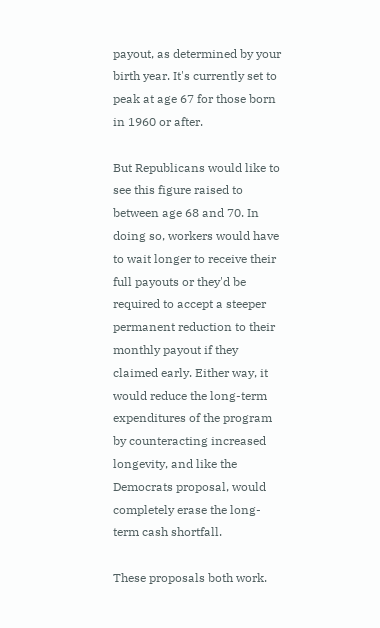payout, as determined by your birth year. It's currently set to peak at age 67 for those born in 1960 or after.

But Republicans would like to see this figure raised to between age 68 and 70. In doing so, workers would have to wait longer to receive their full payouts or they'd be required to accept a steeper permanent reduction to their monthly payout if they claimed early. Either way, it would reduce the long-term expenditures of the program by counteracting increased longevity, and like the Democrats proposal, would completely erase the long-term cash shortfall.

These proposals both work.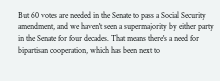But 60 votes are needed in the Senate to pass a Social Security amendment, and we haven't seen a supermajority by either party in the Senate for four decades. That means there's a need for bipartisan cooperation, which has been next to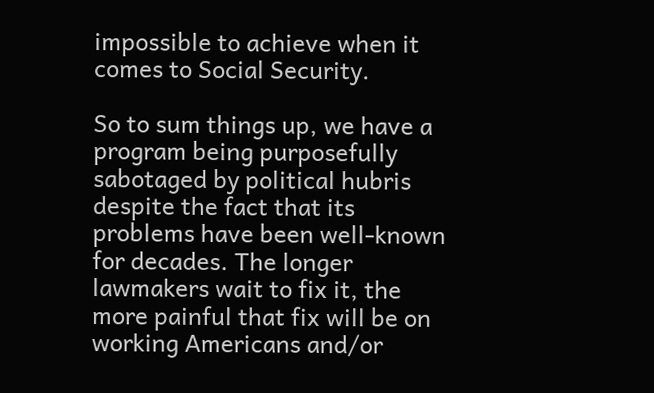impossible to achieve when it comes to Social Security.

So to sum things up, we have a program being purposefully sabotaged by political hubris despite the fact that its problems have been well-known for decades. The longer lawmakers wait to fix it, the more painful that fix will be on working Americans and/or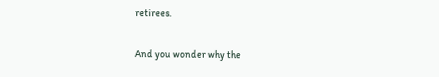retirees.

And you wonder why the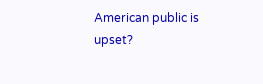American public is upset?